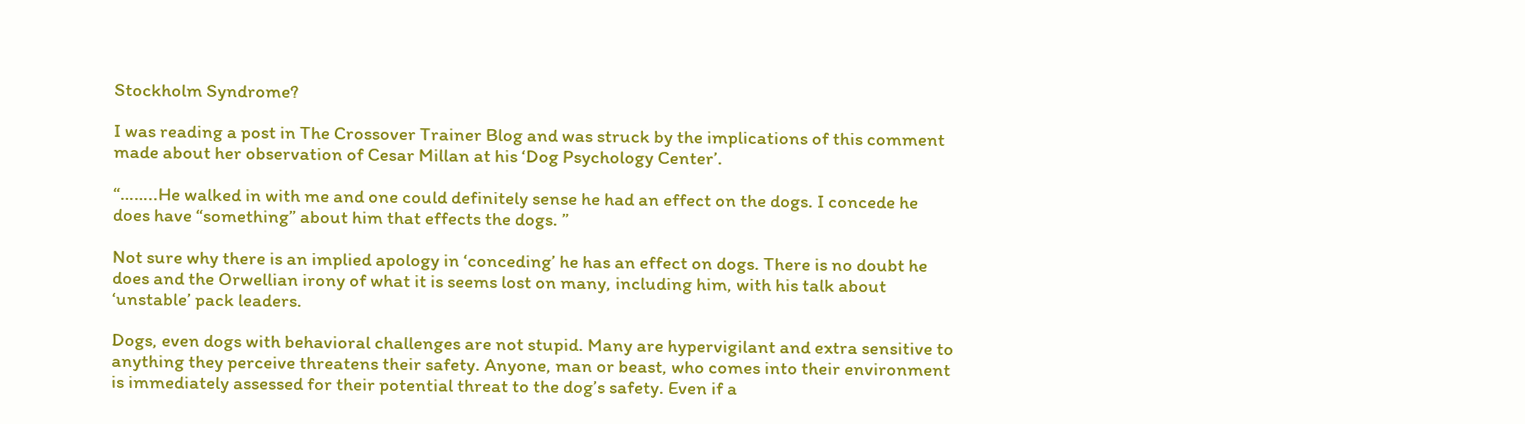Stockholm Syndrome?

I was reading a post in The Crossover Trainer Blog and was struck by the implications of this comment made about her observation of Cesar Millan at his ‘Dog Psychology Center’.

“……..He walked in with me and one could definitely sense he had an effect on the dogs. I concede he does have “something” about him that effects the dogs. ”

Not sure why there is an implied apology in ‘conceding’ he has an effect on dogs. There is no doubt he does and the Orwellian irony of what it is seems lost on many, including him, with his talk about ‘unstable’ pack leaders.

Dogs, even dogs with behavioral challenges are not stupid. Many are hypervigilant and extra sensitive to anything they perceive threatens their safety. Anyone, man or beast, who comes into their environment is immediately assessed for their potential threat to the dog’s safety. Even if a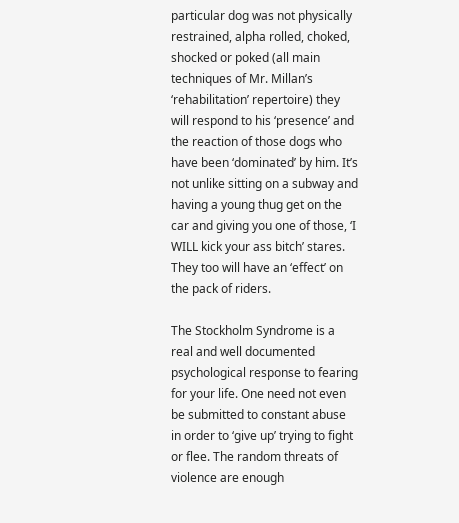particular dog was not physically restrained, alpha rolled, choked, shocked or poked (all main techniques of Mr. Millan’s ‘rehabilitation’ repertoire) they will respond to his ‘presence’ and the reaction of those dogs who have been ‘dominated’ by him. It’s not unlike sitting on a subway and having a young thug get on the car and giving you one of those, ‘I WILL kick your ass bitch’ stares. They too will have an ‘effect’ on the pack of riders.

The Stockholm Syndrome is a real and well documented psychological response to fearing for your life. One need not even be submitted to constant abuse in order to ‘give up’ trying to fight or flee. The random threats of violence are enough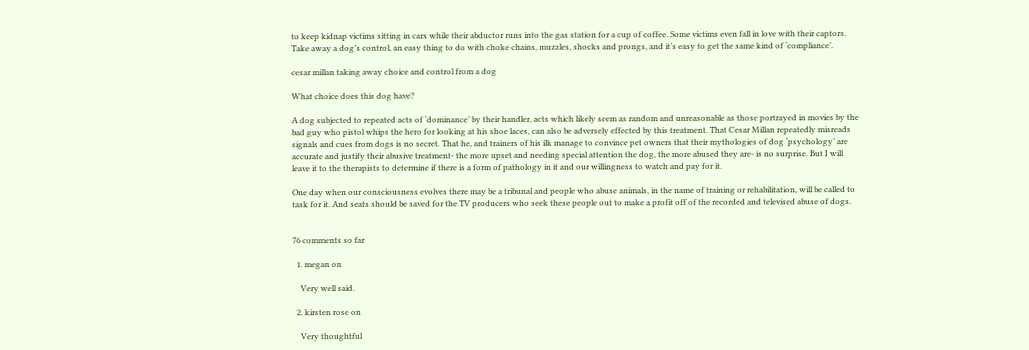to keep kidnap victims sitting in cars while their abductor runs into the gas station for a cup of coffee. Some victims even fall in love with their captors. Take away a dog’s control, an easy thing to do with choke chains, muzzles, shocks and prongs, and it’s easy to get the same kind of ‘compliance’.

cesar millan taking away choice and control from a dog

What choice does this dog have?

A dog subjected to repeated acts of ‘dominance’ by their handler, acts which likely seem as random and unreasonable as those portrayed in movies by the bad guy who pistol whips the hero for looking at his shoe laces, can also be adversely effected by this treatment. That Cesar Millan repeatedly misreads signals and cues from dogs is no secret. That he, and trainers of his ilk manage to convince pet owners that their mythologies of dog ‘psychology’ are accurate and justify their abusive treatment- the more upset and needing special attention the dog, the more abused they are- is no surprise. But I will leave it to the therapists to determine if there is a form of pathology in it and our willingness to watch and pay for it.

One day when our consciousness evolves there may be a tribunal and people who abuse animals, in the name of training or rehabilitation, will be called to task for it. And seats should be saved for the TV producers who seek these people out to make a profit off of the recorded and televised abuse of dogs.


76 comments so far

  1. megan on

    Very well said.

  2. kirsten rose on

    Very thoughtful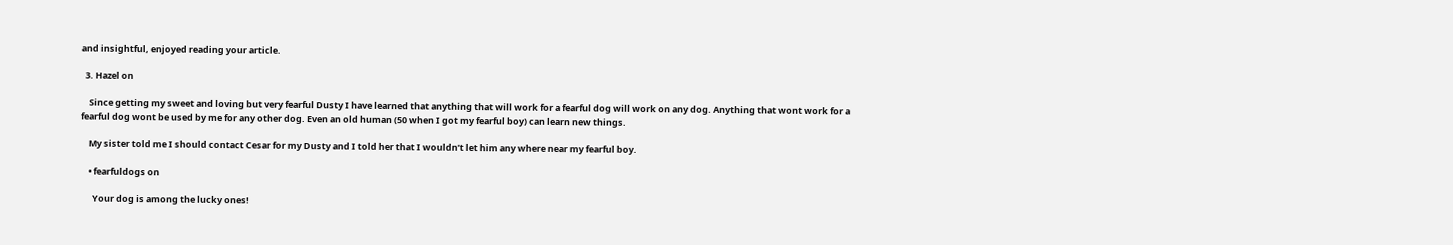and insightful, enjoyed reading your article.

  3. Hazel on

    Since getting my sweet and loving but very fearful Dusty I have learned that anything that will work for a fearful dog will work on any dog. Anything that wont work for a fearful dog wont be used by me for any other dog. Even an old human (50 when I got my fearful boy) can learn new things.

    My sister told me I should contact Cesar for my Dusty and I told her that I wouldn’t let him any where near my fearful boy.

    • fearfuldogs on

      Your dog is among the lucky ones!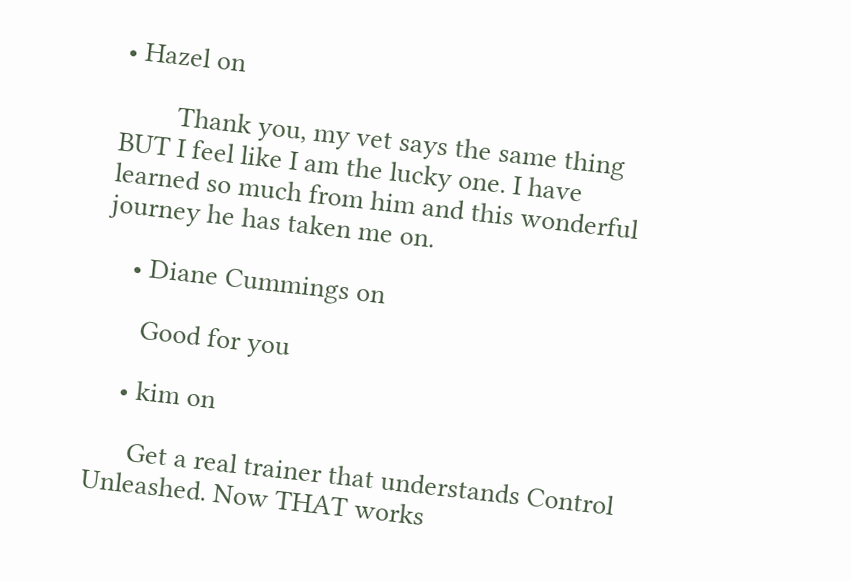• Hazel on

        Thank you, my vet says the same thing BUT I feel like I am the lucky one. I have learned so much from him and this wonderful journey he has taken me on.

    • Diane Cummings on

      Good for you

    • kim on

      Get a real trainer that understands Control Unleashed. Now THAT works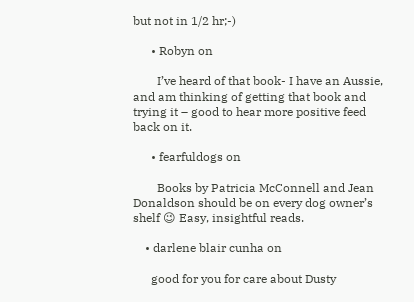but not in 1/2 hr;-)

      • Robyn on

        I’ve heard of that book- I have an Aussie, and am thinking of getting that book and trying it – good to hear more positive feed back on it.

      • fearfuldogs on

        Books by Patricia McConnell and Jean Donaldson should be on every dog owner’s shelf 😉 Easy, insightful reads.

    • darlene blair cunha on

      good for you for care about Dusty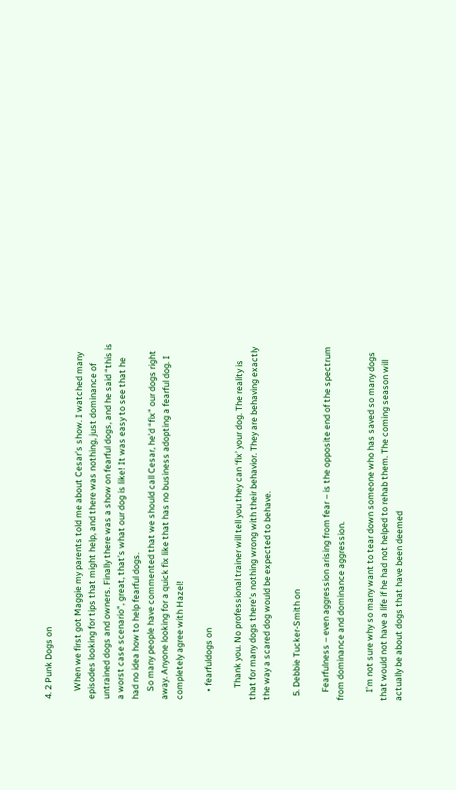4. 2 Punk Dogs on

    When we first got Maggie my parents told me about Cesar’s show. I watched many episodes looking for tips that might help, and there was nothing, just dominance of untrained dogs and owners. Finally there was a show on fearful dogs, and he said “this is a worst case scenario”, great, that’s what our dog is like! It was easy to see that he had no idea how to help fearful dogs.
    So many people have commented that we should call Cesar, he’d “fix” our dogs right away. Anyone looking for a quick fix like that has no business adopting a fearful dog. I completely agree with Hazel!

    • fearfuldogs on

      Thank you. No professional trainer will tell you they can ‘fix’ your dog. The reality is that for many dogs there’s nothing wrong with their behavior. They are behaving exactly the way a scared dog would be expected to behave.

  5. Debbie Tucker-Smith on

    Fearfulness – even aggression arising from fear – is the opposite end of the spectrum from dominance and dominance aggression.

    I’m not sure why so many want to tear down someone who has saved so many dogs that would not have a life if he had not helped to rehab them. The coming season will actually be about dogs that have been deemed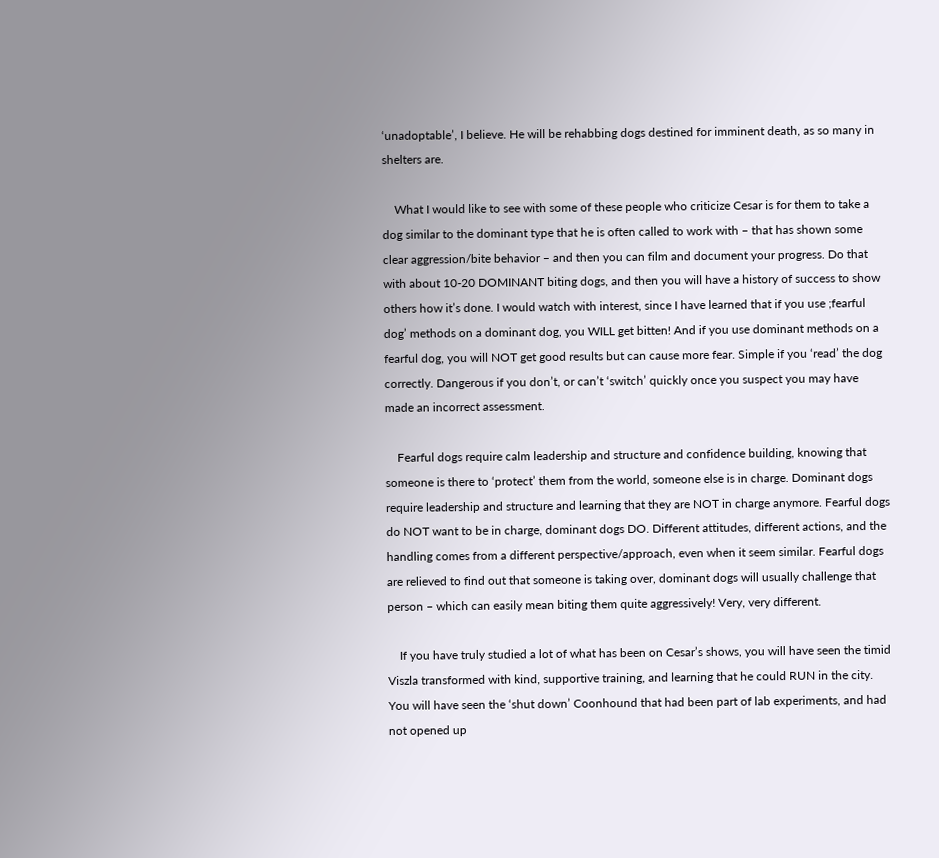‘unadoptable’, I believe. He will be rehabbing dogs destined for imminent death, as so many in shelters are.

    What I would like to see with some of these people who criticize Cesar is for them to take a dog similar to the dominant type that he is often called to work with – that has shown some clear aggression/bite behavior – and then you can film and document your progress. Do that with about 10-20 DOMINANT biting dogs, and then you will have a history of success to show others how it’s done. I would watch with interest, since I have learned that if you use ;fearful dog’ methods on a dominant dog, you WILL get bitten! And if you use dominant methods on a fearful dog, you will NOT get good results but can cause more fear. Simple if you ‘read’ the dog correctly. Dangerous if you don’t, or can’t ‘switch’ quickly once you suspect you may have made an incorrect assessment.

    Fearful dogs require calm leadership and structure and confidence building, knowing that someone is there to ‘protect’ them from the world, someone else is in charge. Dominant dogs require leadership and structure and learning that they are NOT in charge anymore. Fearful dogs do NOT want to be in charge, dominant dogs DO. Different attitudes, different actions, and the handling comes from a different perspective/approach, even when it seem similar. Fearful dogs are relieved to find out that someone is taking over, dominant dogs will usually challenge that person – which can easily mean biting them quite aggressively! Very, very different.

    If you have truly studied a lot of what has been on Cesar’s shows, you will have seen the timid Viszla transformed with kind, supportive training, and learning that he could RUN in the city. You will have seen the ‘shut down’ Coonhound that had been part of lab experiments, and had not opened up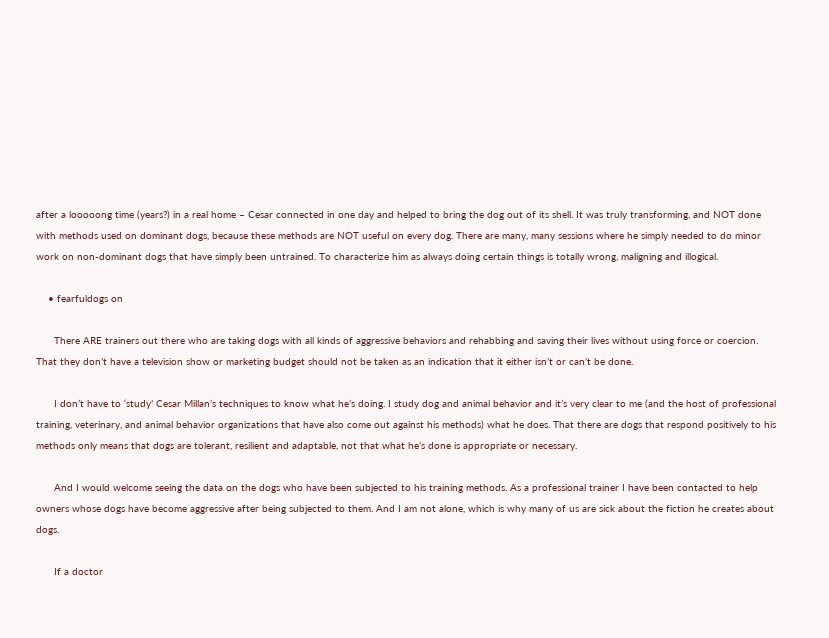after a looooong time (years?) in a real home – Cesar connected in one day and helped to bring the dog out of its shell. It was truly transforming, and NOT done with methods used on dominant dogs, because these methods are NOT useful on every dog. There are many, many sessions where he simply needed to do minor work on non-dominant dogs that have simply been untrained. To characterize him as always doing certain things is totally wrong, maligning and illogical.

    • fearfuldogs on

      There ARE trainers out there who are taking dogs with all kinds of aggressive behaviors and rehabbing and saving their lives without using force or coercion. That they don’t have a television show or marketing budget should not be taken as an indication that it either isn’t or can’t be done.

      I don’t have to ‘study’ Cesar Millan’s techniques to know what he’s doing. I study dog and animal behavior and it’s very clear to me (and the host of professional training, veterinary, and animal behavior organizations that have also come out against his methods) what he does. That there are dogs that respond positively to his methods only means that dogs are tolerant, resilient and adaptable, not that what he’s done is appropriate or necessary.

      And I would welcome seeing the data on the dogs who have been subjected to his training methods. As a professional trainer I have been contacted to help owners whose dogs have become aggressive after being subjected to them. And I am not alone, which is why many of us are sick about the fiction he creates about dogs.

      If a doctor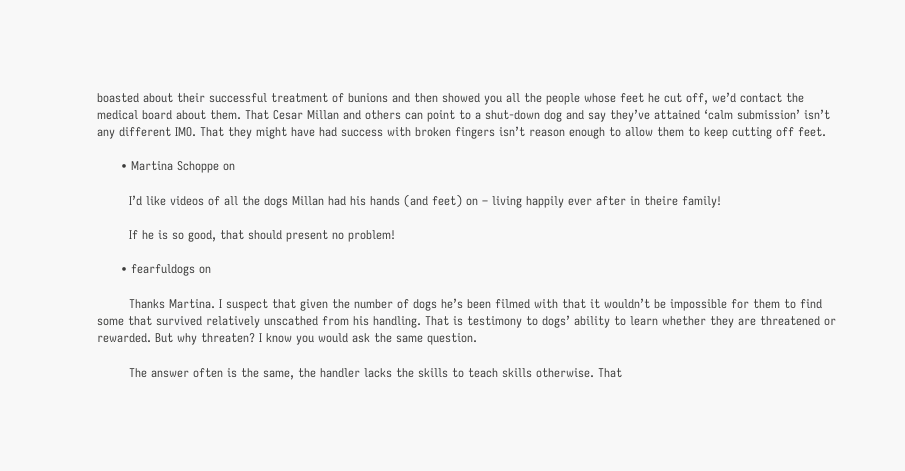boasted about their successful treatment of bunions and then showed you all the people whose feet he cut off, we’d contact the medical board about them. That Cesar Millan and others can point to a shut-down dog and say they’ve attained ‘calm submission’ isn’t any different IMO. That they might have had success with broken fingers isn’t reason enough to allow them to keep cutting off feet.

      • Martina Schoppe on

        I’d like videos of all the dogs Millan had his hands (and feet) on – living happily ever after in theire family!

        If he is so good, that should present no problem!

      • fearfuldogs on

        Thanks Martina. I suspect that given the number of dogs he’s been filmed with that it wouldn’t be impossible for them to find some that survived relatively unscathed from his handling. That is testimony to dogs’ ability to learn whether they are threatened or rewarded. But why threaten? I know you would ask the same question.

        The answer often is the same, the handler lacks the skills to teach skills otherwise. That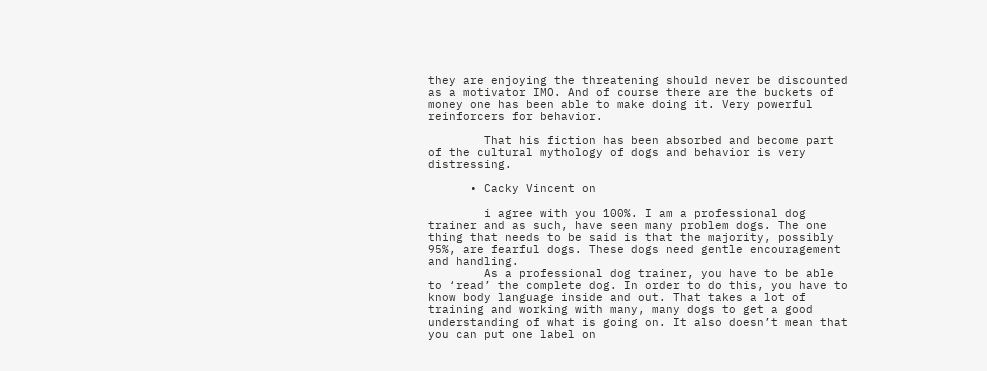they are enjoying the threatening should never be discounted as a motivator IMO. And of course there are the buckets of money one has been able to make doing it. Very powerful reinforcers for behavior.

        That his fiction has been absorbed and become part of the cultural mythology of dogs and behavior is very distressing.

      • Cacky Vincent on

        i agree with you 100%. I am a professional dog trainer and as such, have seen many problem dogs. The one thing that needs to be said is that the majority, possibly 95%, are fearful dogs. These dogs need gentle encouragement and handling.
        As a professional dog trainer, you have to be able to ‘read’ the complete dog. In order to do this, you have to know body language inside and out. That takes a lot of training and working with many, many dogs to get a good understanding of what is going on. It also doesn’t mean that you can put one label on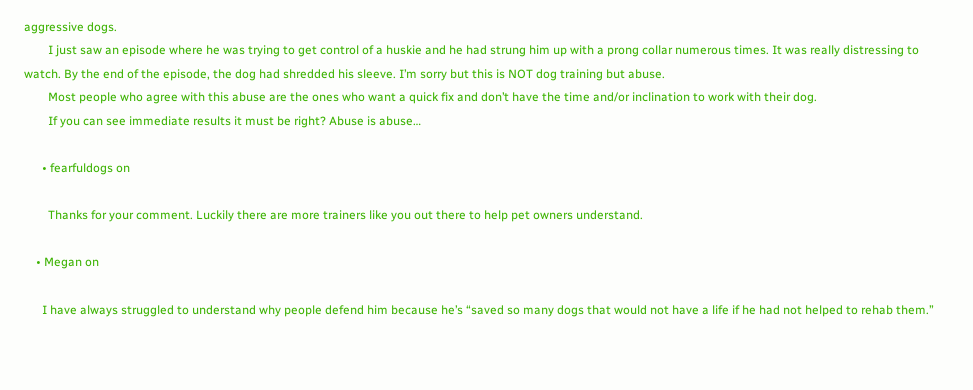aggressive dogs.
        I just saw an episode where he was trying to get control of a huskie and he had strung him up with a prong collar numerous times. It was really distressing to watch. By the end of the episode, the dog had shredded his sleeve. I’m sorry but this is NOT dog training but abuse.
        Most people who agree with this abuse are the ones who want a quick fix and don’t have the time and/or inclination to work with their dog.
        If you can see immediate results it must be right? Abuse is abuse…

      • fearfuldogs on

        Thanks for your comment. Luckily there are more trainers like you out there to help pet owners understand.

    • Megan on

      I have always struggled to understand why people defend him because he’s “saved so many dogs that would not have a life if he had not helped to rehab them.”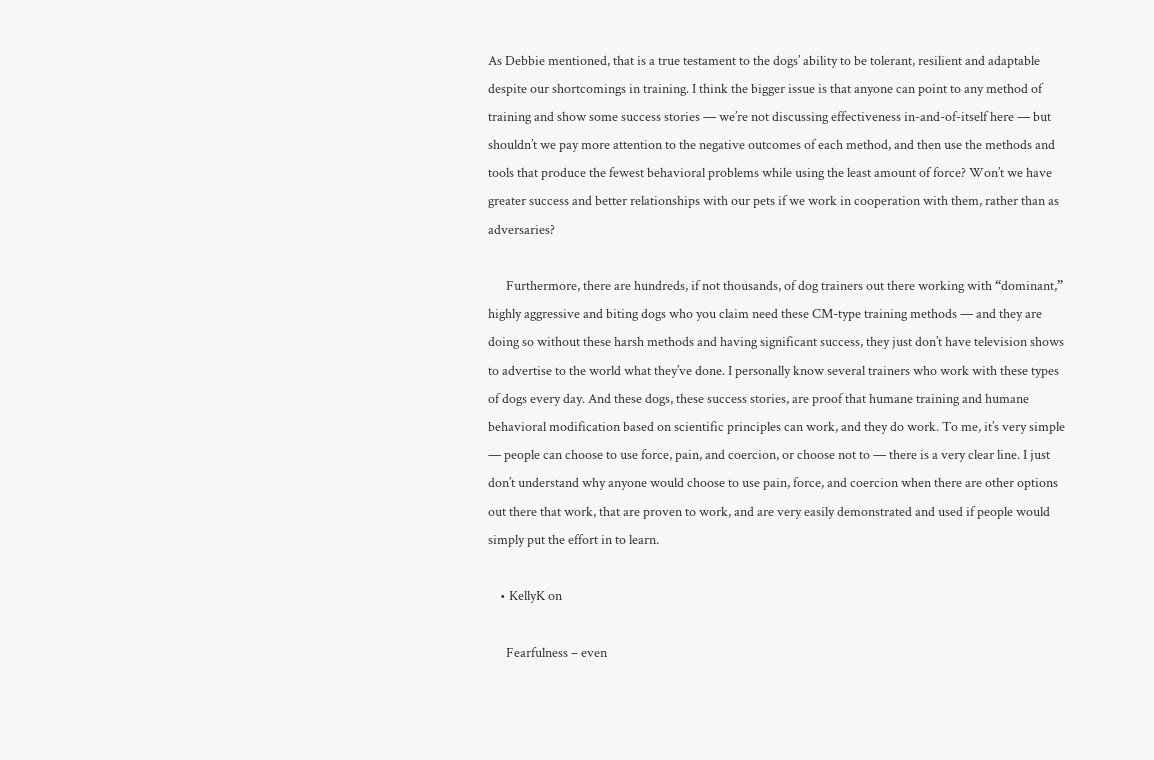As Debbie mentioned, that is a true testament to the dogs’ ability to be tolerant, resilient and adaptable despite our shortcomings in training. I think the bigger issue is that anyone can point to any method of training and show some success stories — we’re not discussing effectiveness in-and-of-itself here — but shouldn’t we pay more attention to the negative outcomes of each method, and then use the methods and tools that produce the fewest behavioral problems while using the least amount of force? Won’t we have greater success and better relationships with our pets if we work in cooperation with them, rather than as adversaries?

      Furthermore, there are hundreds, if not thousands, of dog trainers out there working with “dominant,” highly aggressive and biting dogs who you claim need these CM-type training methods — and they are doing so without these harsh methods and having significant success, they just don’t have television shows to advertise to the world what they’ve done. I personally know several trainers who work with these types of dogs every day. And these dogs, these success stories, are proof that humane training and humane behavioral modification based on scientific principles can work, and they do work. To me, it’s very simple — people can choose to use force, pain, and coercion, or choose not to — there is a very clear line. I just don’t understand why anyone would choose to use pain, force, and coercion when there are other options out there that work, that are proven to work, and are very easily demonstrated and used if people would simply put the effort in to learn.

    • KellyK on

      Fearfulness – even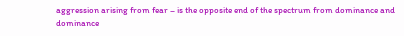aggression arising from fear – is the opposite end of the spectrum from dominance and dominance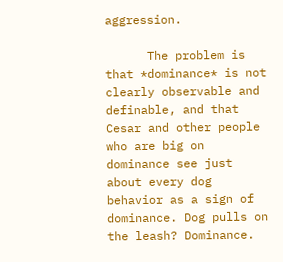aggression.

      The problem is that *dominance* is not clearly observable and definable, and that Cesar and other people who are big on dominance see just about every dog behavior as a sign of dominance. Dog pulls on the leash? Dominance.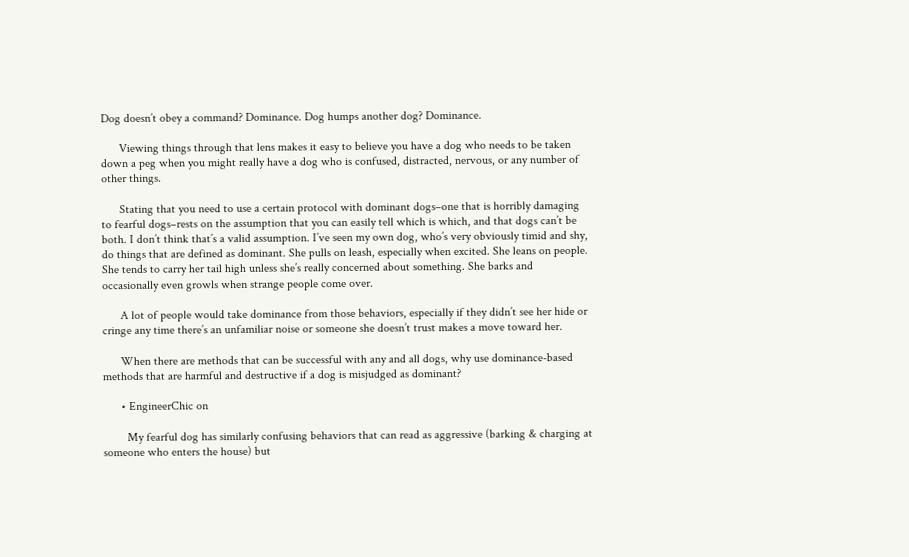Dog doesn’t obey a command? Dominance. Dog humps another dog? Dominance.

      Viewing things through that lens makes it easy to believe you have a dog who needs to be taken down a peg when you might really have a dog who is confused, distracted, nervous, or any number of other things.

      Stating that you need to use a certain protocol with dominant dogs–one that is horribly damaging to fearful dogs–rests on the assumption that you can easily tell which is which, and that dogs can’t be both. I don’t think that’s a valid assumption. I’ve seen my own dog, who’s very obviously timid and shy, do things that are defined as dominant. She pulls on leash, especially when excited. She leans on people. She tends to carry her tail high unless she’s really concerned about something. She barks and occasionally even growls when strange people come over.

      A lot of people would take dominance from those behaviors, especially if they didn’t see her hide or cringe any time there’s an unfamiliar noise or someone she doesn’t trust makes a move toward her.

      When there are methods that can be successful with any and all dogs, why use dominance-based methods that are harmful and destructive if a dog is misjudged as dominant?

      • EngineerChic on

        My fearful dog has similarly confusing behaviors that can read as aggressive (barking & charging at someone who enters the house) but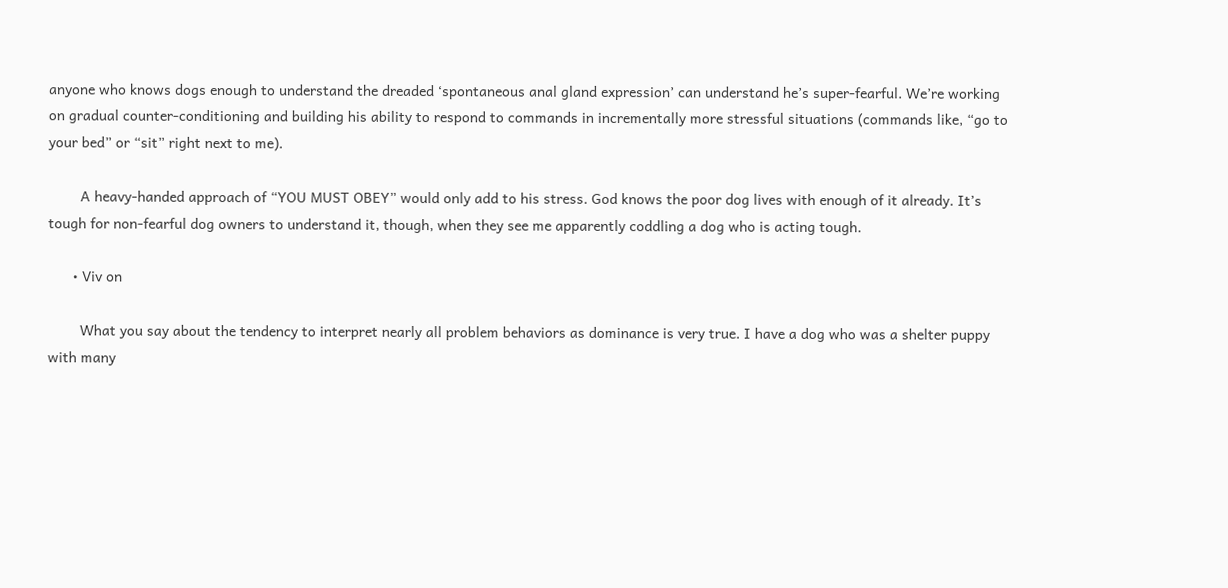anyone who knows dogs enough to understand the dreaded ‘spontaneous anal gland expression’ can understand he’s super-fearful. We’re working on gradual counter-conditioning and building his ability to respond to commands in incrementally more stressful situations (commands like, “go to your bed” or “sit” right next to me).

        A heavy-handed approach of “YOU MUST OBEY” would only add to his stress. God knows the poor dog lives with enough of it already. It’s tough for non-fearful dog owners to understand it, though, when they see me apparently coddling a dog who is acting tough.

      • Viv on

        What you say about the tendency to interpret nearly all problem behaviors as dominance is very true. I have a dog who was a shelter puppy with many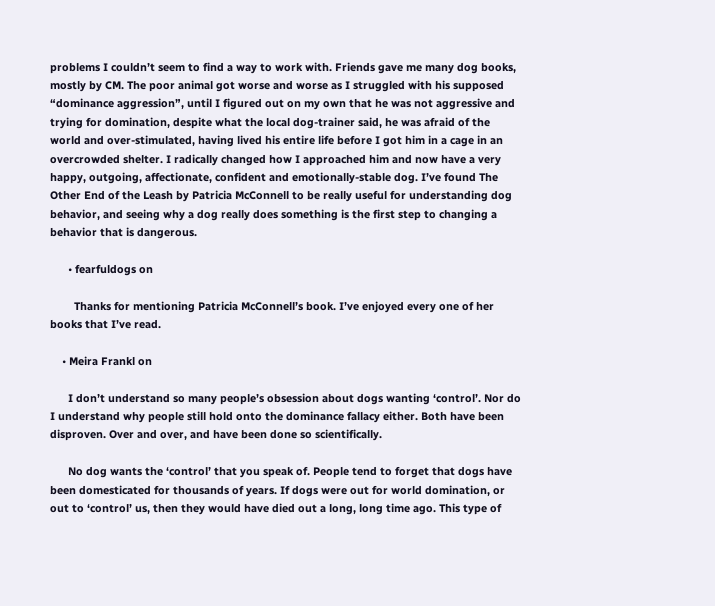problems I couldn’t seem to find a way to work with. Friends gave me many dog books, mostly by CM. The poor animal got worse and worse as I struggled with his supposed “dominance aggression”, until I figured out on my own that he was not aggressive and trying for domination, despite what the local dog-trainer said, he was afraid of the world and over-stimulated, having lived his entire life before I got him in a cage in an overcrowded shelter. I radically changed how I approached him and now have a very happy, outgoing, affectionate, confident and emotionally-stable dog. I’ve found The Other End of the Leash by Patricia McConnell to be really useful for understanding dog behavior, and seeing why a dog really does something is the first step to changing a behavior that is dangerous.

      • fearfuldogs on

        Thanks for mentioning Patricia McConnell’s book. I’ve enjoyed every one of her books that I’ve read.

    • Meira Frankl on

      I don’t understand so many people’s obsession about dogs wanting ‘control’. Nor do I understand why people still hold onto the dominance fallacy either. Both have been disproven. Over and over, and have been done so scientifically.

      No dog wants the ‘control’ that you speak of. People tend to forget that dogs have been domesticated for thousands of years. If dogs were out for world domination, or out to ‘control’ us, then they would have died out a long, long time ago. This type of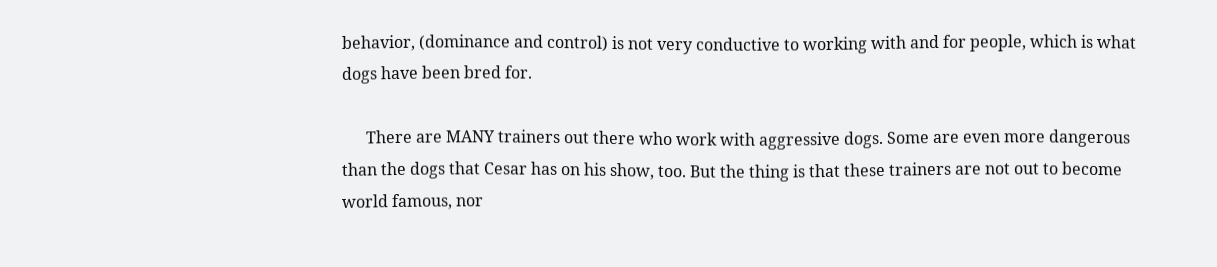behavior, (dominance and control) is not very conductive to working with and for people, which is what dogs have been bred for.

      There are MANY trainers out there who work with aggressive dogs. Some are even more dangerous than the dogs that Cesar has on his show, too. But the thing is that these trainers are not out to become world famous, nor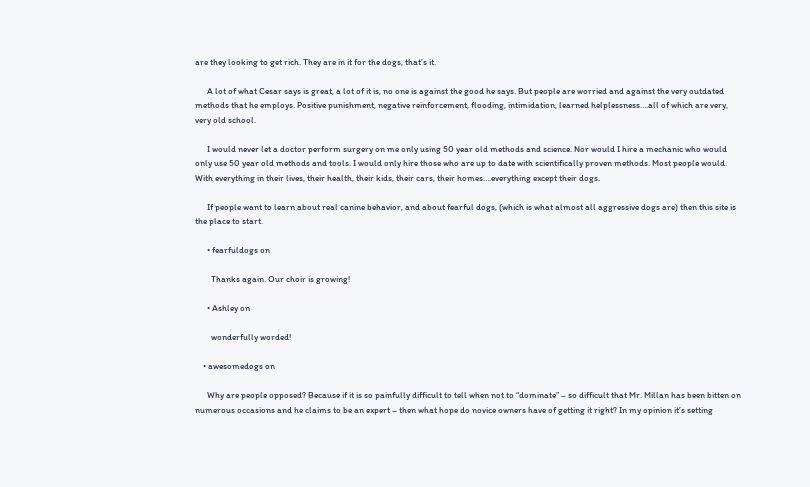are they looking to get rich. They are in it for the dogs, that’s it.

      A lot of what Cesar says is great, a lot of it is, no one is against the good he says. But people are worried and against the very outdated methods that he employs. Positive punishment, negative reinforcement, flooding, intimidation, learned helplessness….all of which are very, very old school.

      I would never let a doctor perform surgery on me only using 50 year old methods and science. Nor would I hire a mechanic who would only use 50 year old methods and tools. I would only hire those who are up to date with scientifically proven methods. Most people would. With everything in their lives, their health, their kids, their cars, their homes….everything except their dogs.

      If people want to learn about real canine behavior, and about fearful dogs, (which is what almost all aggressive dogs are) then this site is the place to start.

      • fearfuldogs on

        Thanks again. Our choir is growing!

      • Ashley on

        wonderfully worded!

    • awesomedogs on

      Why are people opposed? Because if it is so painfully difficult to tell when not to “dominate” – so difficult that Mr. Millan has been bitten on numerous occasions and he claims to be an expert – then what hope do novice owners have of getting it right? In my opinion it’s setting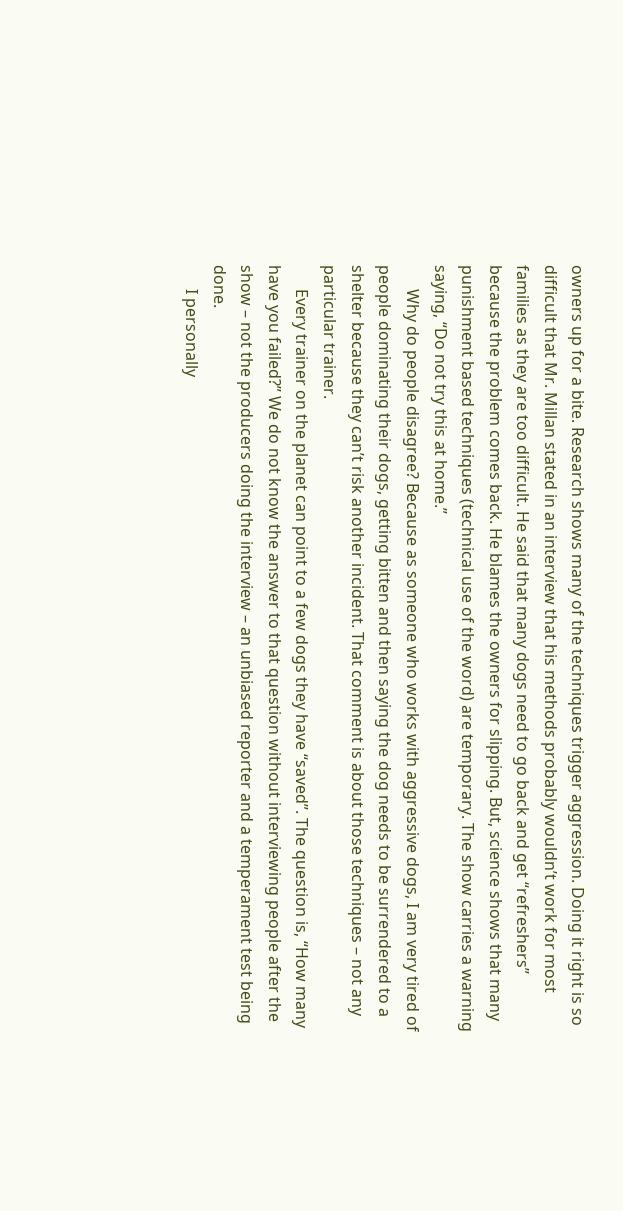owners up for a bite. Research shows many of the techniques trigger aggression. Doing it right is so difficult that Mr. Millan stated in an interview that his methods probably wouldn’t work for most families as they are too difficult. He said that many dogs need to go back and get “refreshers” because the problem comes back. He blames the owners for slipping. But, science shows that many punishment based techniques (technical use of the word) are temporary. The show carries a warning saying, “Do not try this at home.”
      Why do people disagree? Because as someone who works with aggressive dogs, I am very tired of people dominating their dogs, getting bitten and then saying the dog needs to be surrendered to a shelter because they can’t risk another incident. That comment is about those techniques – not any particular trainer.
      Every trainer on the planet can point to a few dogs they have “saved”. The question is, “How many have you failed?” We do not know the answer to that question without interviewing people after the show – not the producers doing the interview – an unbiased reporter and a temperament test being done.
      I personally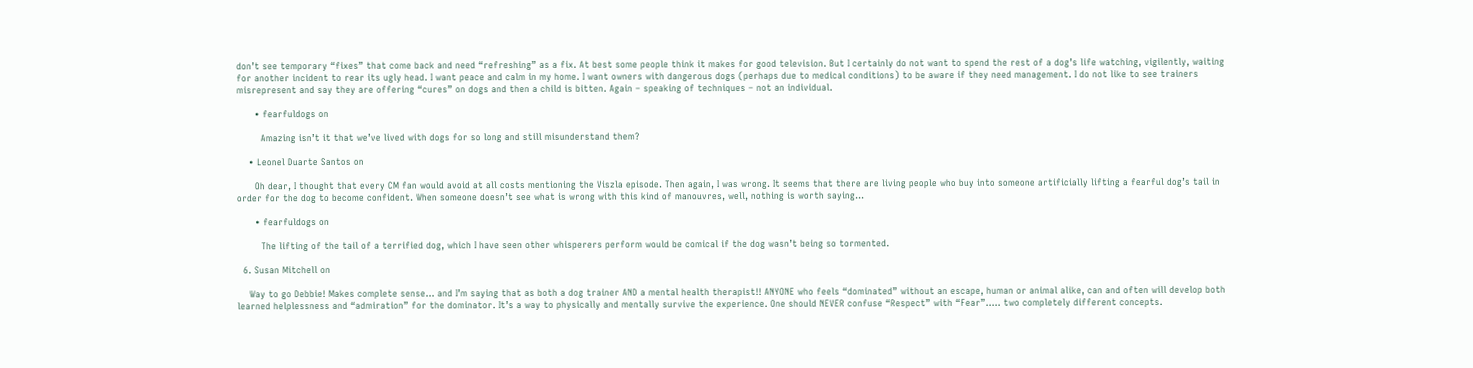don’t see temporary “fixes” that come back and need “refreshing” as a fix. At best some people think it makes for good television. But I certainly do not want to spend the rest of a dog’s life watching, vigilently, waiting for another incident to rear its ugly head. I want peace and calm in my home. I want owners with dangerous dogs (perhaps due to medical conditions) to be aware if they need management. I do not like to see trainers misrepresent and say they are offering “cures” on dogs and then a child is bitten. Again – speaking of techniques – not an individual.

      • fearfuldogs on

        Amazing isn’t it that we’ve lived with dogs for so long and still misunderstand them?

    • Leonel Duarte Santos on

      Oh dear, I thought that every CM fan would avoid at all costs mentioning the Viszla episode. Then again, I was wrong. It seems that there are living people who buy into someone artificially lifting a fearful dog’s tail in order for the dog to become confident. When someone doesn’t see what is wrong with this kind of manouvres, well, nothing is worth saying…

      • fearfuldogs on

        The lifting of the tail of a terrified dog, which I have seen other whisperers perform would be comical if the dog wasn’t being so tormented.

  6. Susan Mitchell on

    Way to go Debbie! Makes complete sense… and I’m saying that as both a dog trainer AND a mental health therapist!! ANYONE who feels “dominated” without an escape, human or animal alike, can and often will develop both learned helplessness and “admiration” for the dominator. It’s a way to physically and mentally survive the experience. One should NEVER confuse “Respect” with “Fear”….. two completely different concepts.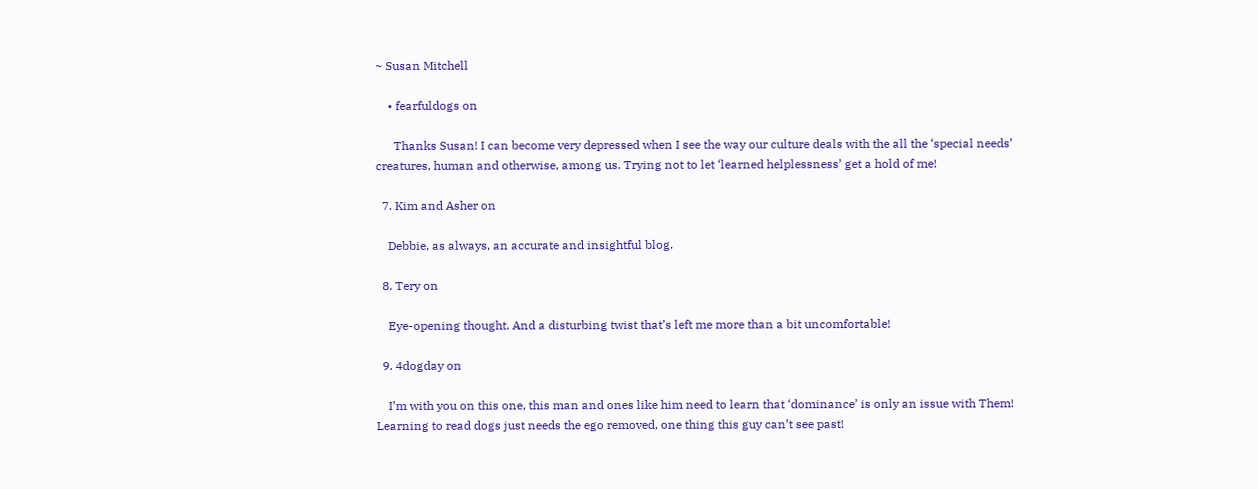~ Susan Mitchell

    • fearfuldogs on

      Thanks Susan! I can become very depressed when I see the way our culture deals with the all the ‘special needs’ creatures, human and otherwise, among us. Trying not to let ‘learned helplessness’ get a hold of me!

  7. Kim and Asher on

    Debbie, as always, an accurate and insightful blog.

  8. Tery on

    Eye-opening thought. And a disturbing twist that’s left me more than a bit uncomfortable!

  9. 4dogday on

    I’m with you on this one, this man and ones like him need to learn that ‘dominance’ is only an issue with Them! Learning to read dogs just needs the ego removed, one thing this guy can’t see past!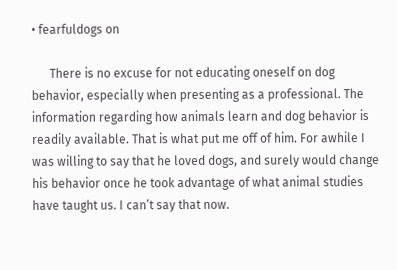• fearfuldogs on

      There is no excuse for not educating oneself on dog behavior, especially when presenting as a professional. The information regarding how animals learn and dog behavior is readily available. That is what put me off of him. For awhile I was willing to say that he loved dogs, and surely would change his behavior once he took advantage of what animal studies have taught us. I can’t say that now.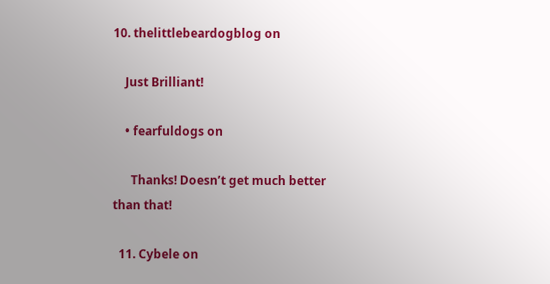10. thelittlebeardogblog on

    Just Brilliant!

    • fearfuldogs on

      Thanks! Doesn’t get much better than that!

  11. Cybele on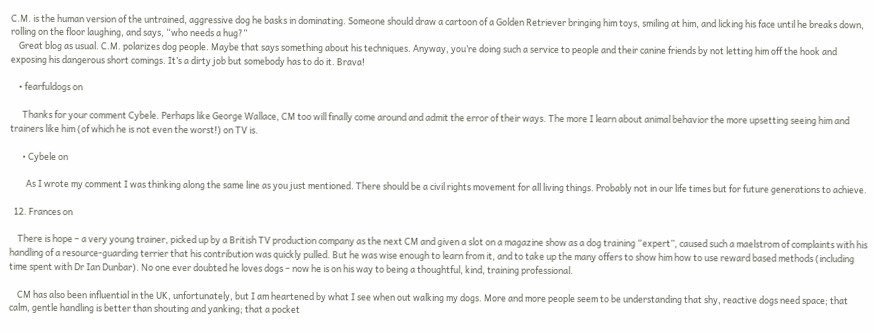C.M. is the human version of the untrained, aggressive dog he basks in dominating. Someone should draw a cartoon of a Golden Retriever bringing him toys, smiling at him, and licking his face until he breaks down, rolling on the floor laughing, and says, “who needs a hug?”
    Great blog as usual. C.M. polarizes dog people. Maybe that says something about his techniques. Anyway, you’re doing such a service to people and their canine friends by not letting him off the hook and exposing his dangerous short comings. It’s a dirty job but somebody has to do it. Brava!

    • fearfuldogs on

      Thanks for your comment Cybele. Perhaps like George Wallace, CM too will finally come around and admit the error of their ways. The more I learn about animal behavior the more upsetting seeing him and trainers like him (of which he is not even the worst!) on TV is.

      • Cybele on

        As I wrote my comment I was thinking along the same line as you just mentioned. There should be a civil rights movement for all living things. Probably not in our life times but for future generations to achieve.

  12. Frances on

    There is hope – a very young trainer, picked up by a British TV production company as the next CM and given a slot on a magazine show as a dog training “expert”, caused such a maelstrom of complaints with his handling of a resource-guarding terrier that his contribution was quickly pulled. But he was wise enough to learn from it, and to take up the many offers to show him how to use reward based methods (including time spent with Dr Ian Dunbar). No one ever doubted he loves dogs – now he is on his way to being a thoughtful, kind, training professional.

    CM has also been influential in the UK, unfortunately, but I am heartened by what I see when out walking my dogs. More and more people seem to be understanding that shy, reactive dogs need space; that calm, gentle handling is better than shouting and yanking; that a pocket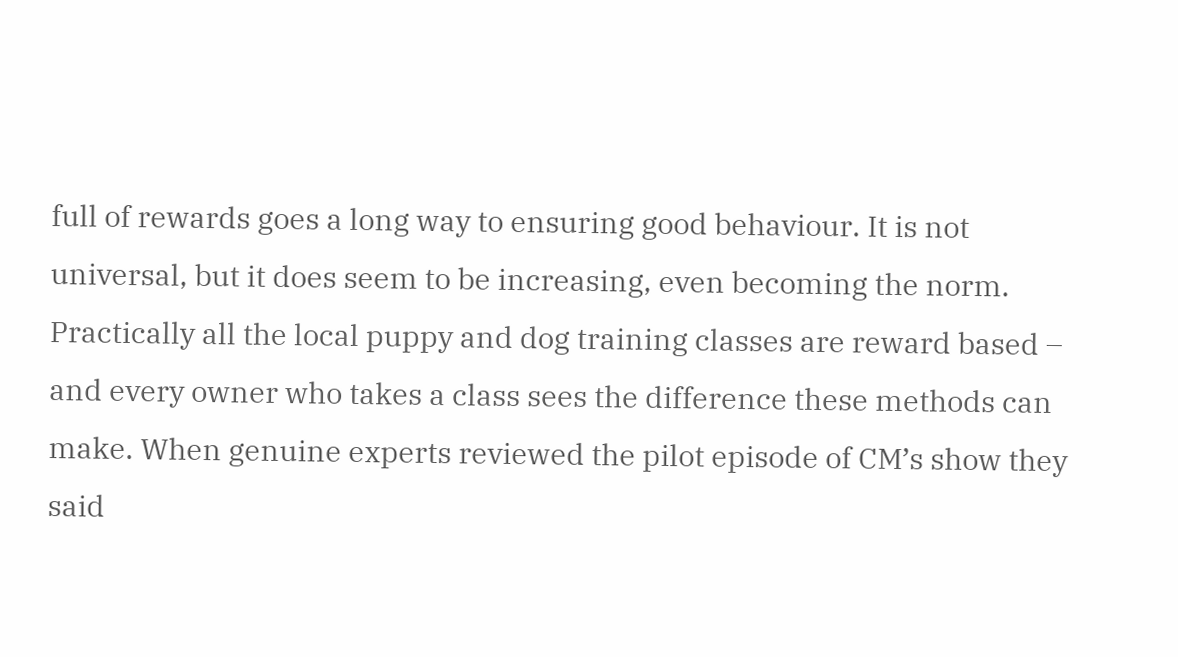full of rewards goes a long way to ensuring good behaviour. It is not universal, but it does seem to be increasing, even becoming the norm. Practically all the local puppy and dog training classes are reward based – and every owner who takes a class sees the difference these methods can make. When genuine experts reviewed the pilot episode of CM’s show they said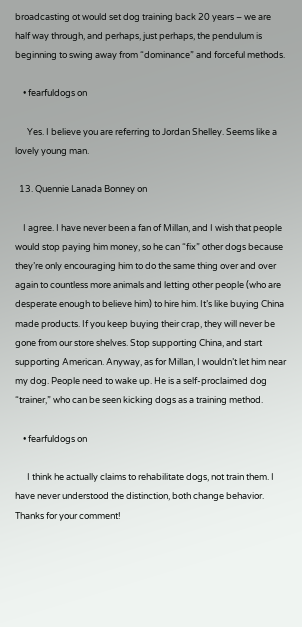broadcasting ot would set dog training back 20 years – we are half way through, and perhaps, just perhaps, the pendulum is beginning to swing away from “dominance” and forceful methods.

    • fearfuldogs on

      Yes. I believe you are referring to Jordan Shelley. Seems like a lovely young man.

  13. Quennie Lanada Bonney on

    I agree. I have never been a fan of Millan, and I wish that people would stop paying him money, so he can “fix” other dogs because they’re only encouraging him to do the same thing over and over again to countless more animals and letting other people (who are desperate enough to believe him) to hire him. It’s like buying China made products. If you keep buying their crap, they will never be gone from our store shelves. Stop supporting China, and start supporting American. Anyway, as for Millan, I wouldn’t let him near my dog. People need to wake up. He is a self-proclaimed dog “trainer,” who can be seen kicking dogs as a training method.

    • fearfuldogs on

      I think he actually claims to rehabilitate dogs, not train them. I have never understood the distinction, both change behavior. Thanks for your comment!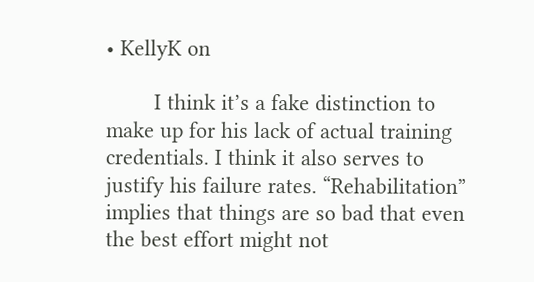• KellyK on

        I think it’s a fake distinction to make up for his lack of actual training credentials. I think it also serves to justify his failure rates. “Rehabilitation” implies that things are so bad that even the best effort might not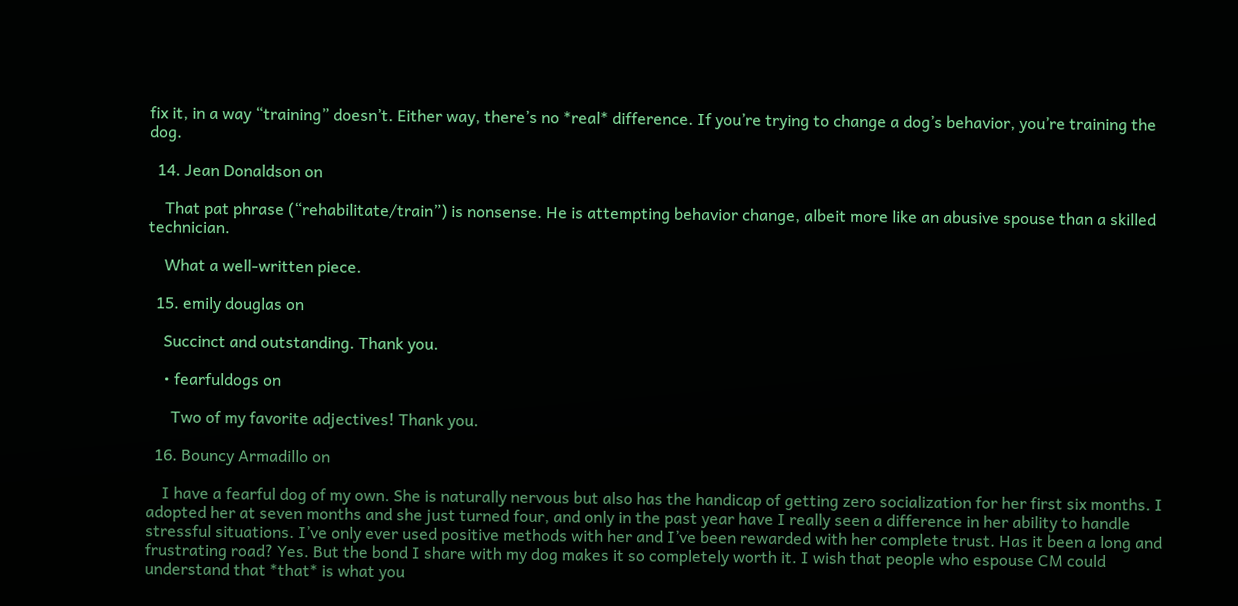fix it, in a way “training” doesn’t. Either way, there’s no *real* difference. If you’re trying to change a dog’s behavior, you’re training the dog.

  14. Jean Donaldson on

    That pat phrase (“rehabilitate/train”) is nonsense. He is attempting behavior change, albeit more like an abusive spouse than a skilled technician.

    What a well-written piece.

  15. emily douglas on

    Succinct and outstanding. Thank you.

    • fearfuldogs on

      Two of my favorite adjectives! Thank you.

  16. Bouncy Armadillo on

    I have a fearful dog of my own. She is naturally nervous but also has the handicap of getting zero socialization for her first six months. I adopted her at seven months and she just turned four, and only in the past year have I really seen a difference in her ability to handle stressful situations. I’ve only ever used positive methods with her and I’ve been rewarded with her complete trust. Has it been a long and frustrating road? Yes. But the bond I share with my dog makes it so completely worth it. I wish that people who espouse CM could understand that *that* is what you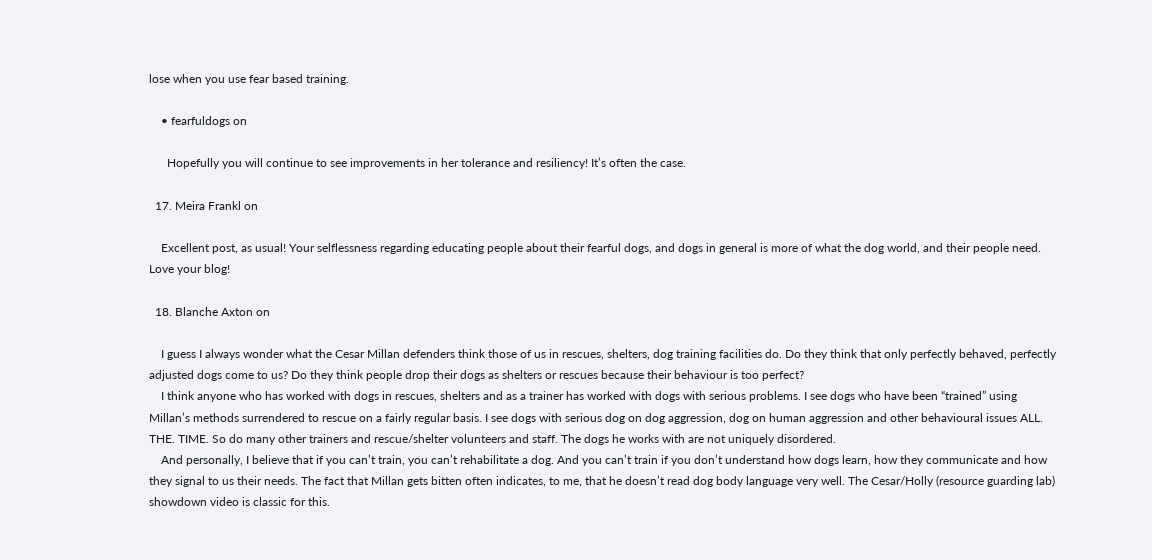lose when you use fear based training.

    • fearfuldogs on

      Hopefully you will continue to see improvements in her tolerance and resiliency! It’s often the case.

  17. Meira Frankl on

    Excellent post, as usual! Your selflessness regarding educating people about their fearful dogs, and dogs in general is more of what the dog world, and their people need. Love your blog!

  18. Blanche Axton on

    I guess I always wonder what the Cesar Millan defenders think those of us in rescues, shelters, dog training facilities do. Do they think that only perfectly behaved, perfectly adjusted dogs come to us? Do they think people drop their dogs as shelters or rescues because their behaviour is too perfect?
    I think anyone who has worked with dogs in rescues, shelters and as a trainer has worked with dogs with serious problems. I see dogs who have been “trained” using Millan’s methods surrendered to rescue on a fairly regular basis. I see dogs with serious dog on dog aggression, dog on human aggression and other behavioural issues ALL. THE. TIME. So do many other trainers and rescue/shelter volunteers and staff. The dogs he works with are not uniquely disordered.
    And personally, I believe that if you can’t train, you can’t rehabilitate a dog. And you can’t train if you don’t understand how dogs learn, how they communicate and how they signal to us their needs. The fact that Millan gets bitten often indicates, to me, that he doesn’t read dog body language very well. The Cesar/Holly (resource guarding lab) showdown video is classic for this.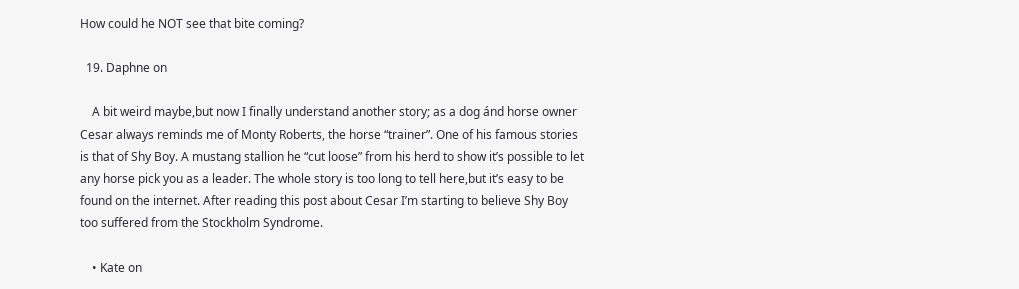How could he NOT see that bite coming?

  19. Daphne on

    A bit weird maybe,but now I finally understand another story; as a dog ánd horse owner Cesar always reminds me of Monty Roberts, the horse “trainer”. One of his famous stories is that of Shy Boy. A mustang stallion he “cut loose” from his herd to show it’s possible to let any horse pick you as a leader. The whole story is too long to tell here,but it’s easy to be found on the internet. After reading this post about Cesar I’m starting to believe Shy Boy too suffered from the Stockholm Syndrome.

    • Kate on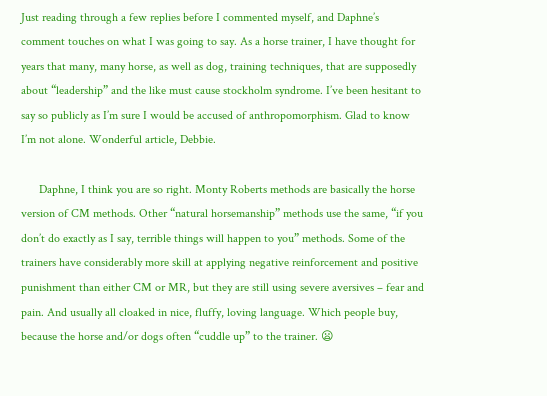Just reading through a few replies before I commented myself, and Daphne’s comment touches on what I was going to say. As a horse trainer, I have thought for years that many, many horse, as well as dog, training techniques, that are supposedly about “leadership” and the like must cause stockholm syndrome. I’ve been hesitant to say so publicly as I’m sure I would be accused of anthropomorphism. Glad to know I’m not alone. Wonderful article, Debbie.

      Daphne, I think you are so right. Monty Roberts methods are basically the horse version of CM methods. Other “natural horsemanship” methods use the same, “if you don’t do exactly as I say, terrible things will happen to you” methods. Some of the trainers have considerably more skill at applying negative reinforcement and positive punishment than either CM or MR, but they are still using severe aversives – fear and pain. And usually all cloaked in nice, fluffy, loving language. Which people buy, because the horse and/or dogs often “cuddle up” to the trainer. 😦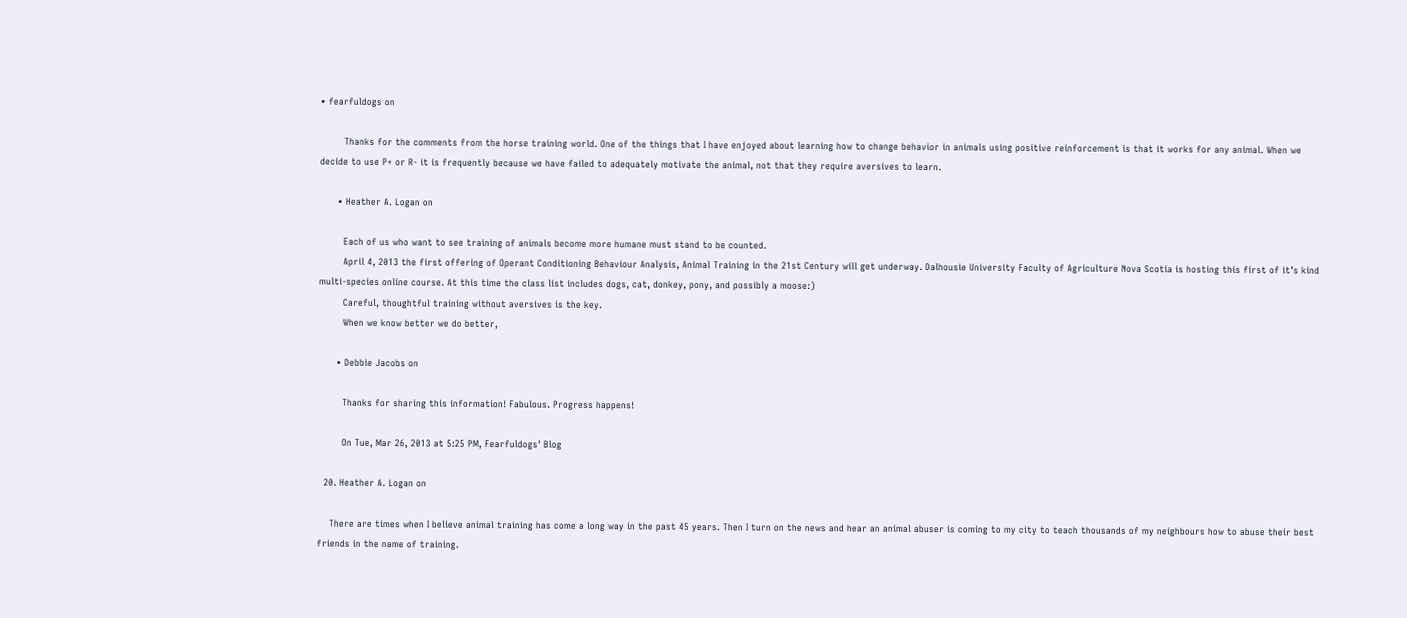• fearfuldogs on

        Thanks for the comments from the horse training world. One of the things that I have enjoyed about learning how to change behavior in animals using positive reinforcement is that it works for any animal. When we decide to use P+ or R- it is frequently because we have failed to adequately motivate the animal, not that they require aversives to learn.

      • Heather A. Logan on

        Each of us who want to see training of animals become more humane must stand to be counted.
        April 4, 2013 the first offering of Operant Conditioning Behaviour Analysis, Animal Training in the 21st Century will get underway. Dalhousie University Faculty of Agriculture Nova Scotia is hosting this first of it’s kind multi-species online course. At this time the class list includes dogs, cat, donkey, pony, and possibly a moose:)
        Careful, thoughtful training without aversives is the key.
        When we know better we do better,

      • Debbie Jacobs on

        Thanks for sharing this information! Fabulous. Progress happens!

        On Tue, Mar 26, 2013 at 5:25 PM, Fearfuldogs' Blog

  20. Heather A. Logan on

    There are times when I believe animal training has come a long way in the past 45 years. Then I turn on the news and hear an animal abuser is coming to my city to teach thousands of my neighbours how to abuse their best friends in the name of training.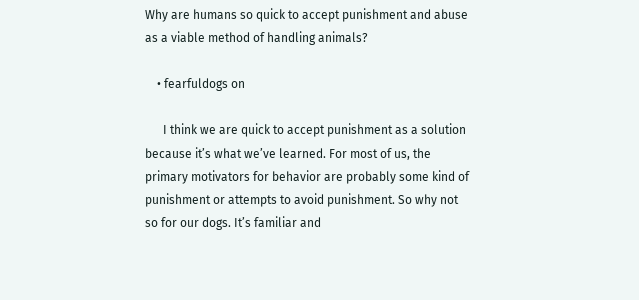Why are humans so quick to accept punishment and abuse as a viable method of handling animals?

    • fearfuldogs on

      I think we are quick to accept punishment as a solution because it’s what we’ve learned. For most of us, the primary motivators for behavior are probably some kind of punishment or attempts to avoid punishment. So why not so for our dogs. It’s familiar and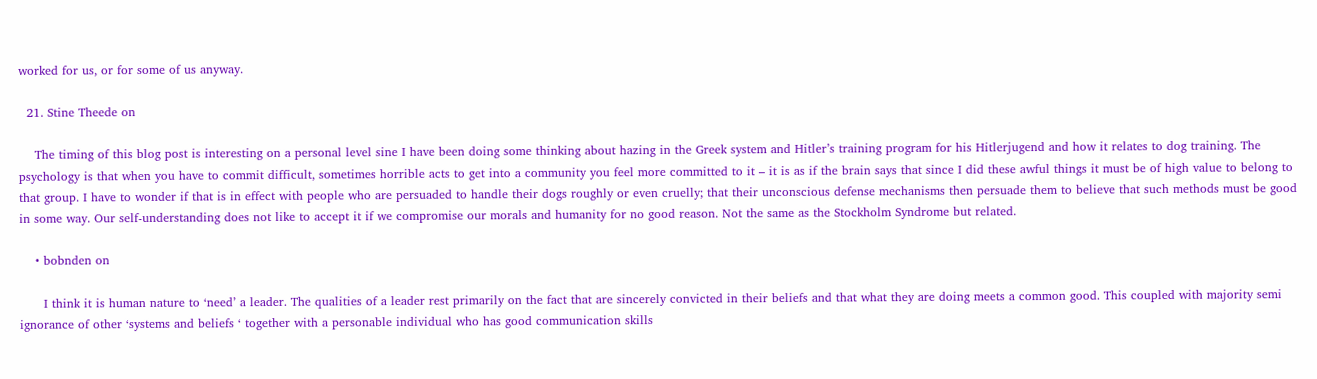worked for us, or for some of us anyway.

  21. Stine Theede on

    The timing of this blog post is interesting on a personal level sine I have been doing some thinking about hazing in the Greek system and Hitler’s training program for his Hitlerjugend and how it relates to dog training. The psychology is that when you have to commit difficult, sometimes horrible acts to get into a community you feel more committed to it – it is as if the brain says that since I did these awful things it must be of high value to belong to that group. I have to wonder if that is in effect with people who are persuaded to handle their dogs roughly or even cruelly; that their unconscious defense mechanisms then persuade them to believe that such methods must be good in some way. Our self-understanding does not like to accept it if we compromise our morals and humanity for no good reason. Not the same as the Stockholm Syndrome but related.

    • bobnden on

      I think it is human nature to ‘need’ a leader. The qualities of a leader rest primarily on the fact that are sincerely convicted in their beliefs and that what they are doing meets a common good. This coupled with majority semi ignorance of other ‘systems and beliefs ‘ together with a personable individual who has good communication skills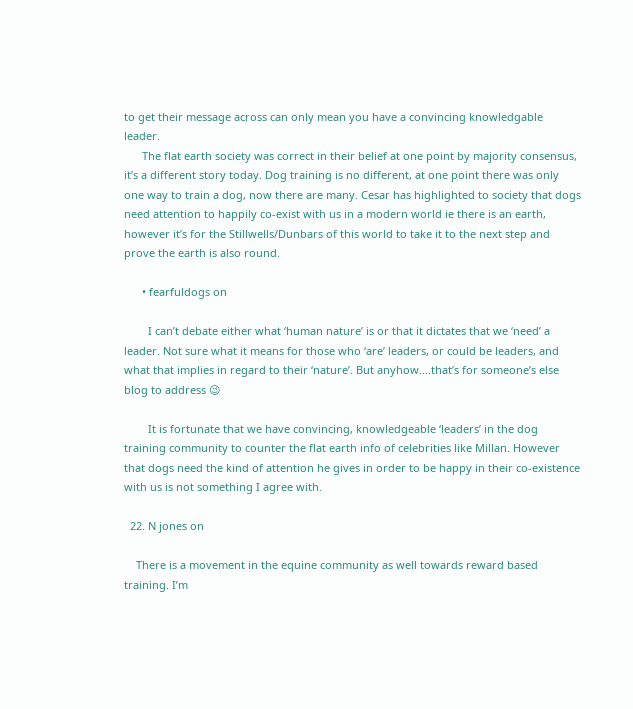to get their message across can only mean you have a convincing knowledgable leader.
      The flat earth society was correct in their belief at one point by majority consensus, it’s a different story today. Dog training is no different, at one point there was only one way to train a dog, now there are many. Cesar has highlighted to society that dogs need attention to happily co-exist with us in a modern world ie there is an earth, however it’s for the Stillwells/Dunbars of this world to take it to the next step and prove the earth is also round.

      • fearfuldogs on

        I can’t debate either what ‘human nature’ is or that it dictates that we ‘need’ a leader. Not sure what it means for those who ‘are’ leaders, or could be leaders, and what that implies in regard to their ‘nature’. But anyhow….that’s for someone’s else blog to address 😉

        It is fortunate that we have convincing, knowledgeable ‘leaders’ in the dog training community to counter the flat earth info of celebrities like Millan. However that dogs need the kind of attention he gives in order to be happy in their co-existence with us is not something I agree with.

  22. N jones on

    There is a movement in the equine community as well towards reward based training. I’m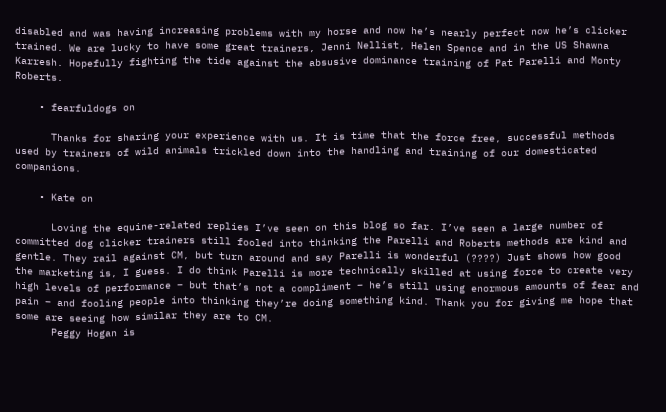disabled and was having increasing problems with my horse and now he’s nearly perfect now he’s clicker trained. We are lucky to have some great trainers, Jenni Nellist, Helen Spence and in the US Shawna Karresh. Hopefully fighting the tide against the absusive dominance training of Pat Parelli and Monty Roberts.

    • fearfuldogs on

      Thanks for sharing your experience with us. It is time that the force free, successful methods used by trainers of wild animals trickled down into the handling and training of our domesticated companions.

    • Kate on

      Loving the equine-related replies I’ve seen on this blog so far. I’ve seen a large number of committed dog clicker trainers still fooled into thinking the Parelli and Roberts methods are kind and gentle. They rail against CM, but turn around and say Parelli is wonderful (????) Just shows how good the marketing is, I guess. I do think Parelli is more technically skilled at using force to create very high levels of performance – but that’s not a compliment – he’s still using enormous amounts of fear and pain – and fooling people into thinking they’re doing something kind. Thank you for giving me hope that some are seeing how similar they are to CM.
      Peggy Hogan is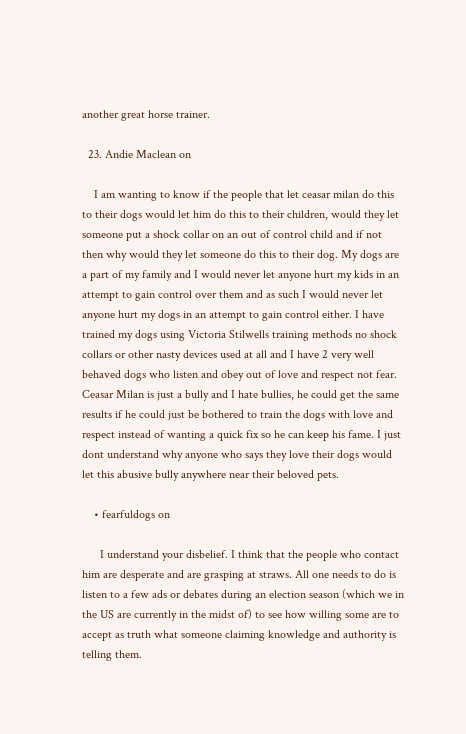another great horse trainer.

  23. Andie Maclean on

    I am wanting to know if the people that let ceasar milan do this to their dogs would let him do this to their children, would they let someone put a shock collar on an out of control child and if not then why would they let someone do this to their dog. My dogs are a part of my family and I would never let anyone hurt my kids in an attempt to gain control over them and as such I would never let anyone hurt my dogs in an attempt to gain control either. I have trained my dogs using Victoria Stilwells training methods no shock collars or other nasty devices used at all and I have 2 very well behaved dogs who listen and obey out of love and respect not fear. Ceasar Milan is just a bully and I hate bullies, he could get the same results if he could just be bothered to train the dogs with love and respect instead of wanting a quick fix so he can keep his fame. I just dont understand why anyone who says they love their dogs would let this abusive bully anywhere near their beloved pets.

    • fearfuldogs on

      I understand your disbelief. I think that the people who contact him are desperate and are grasping at straws. All one needs to do is listen to a few ads or debates during an election season (which we in the US are currently in the midst of) to see how willing some are to accept as truth what someone claiming knowledge and authority is telling them.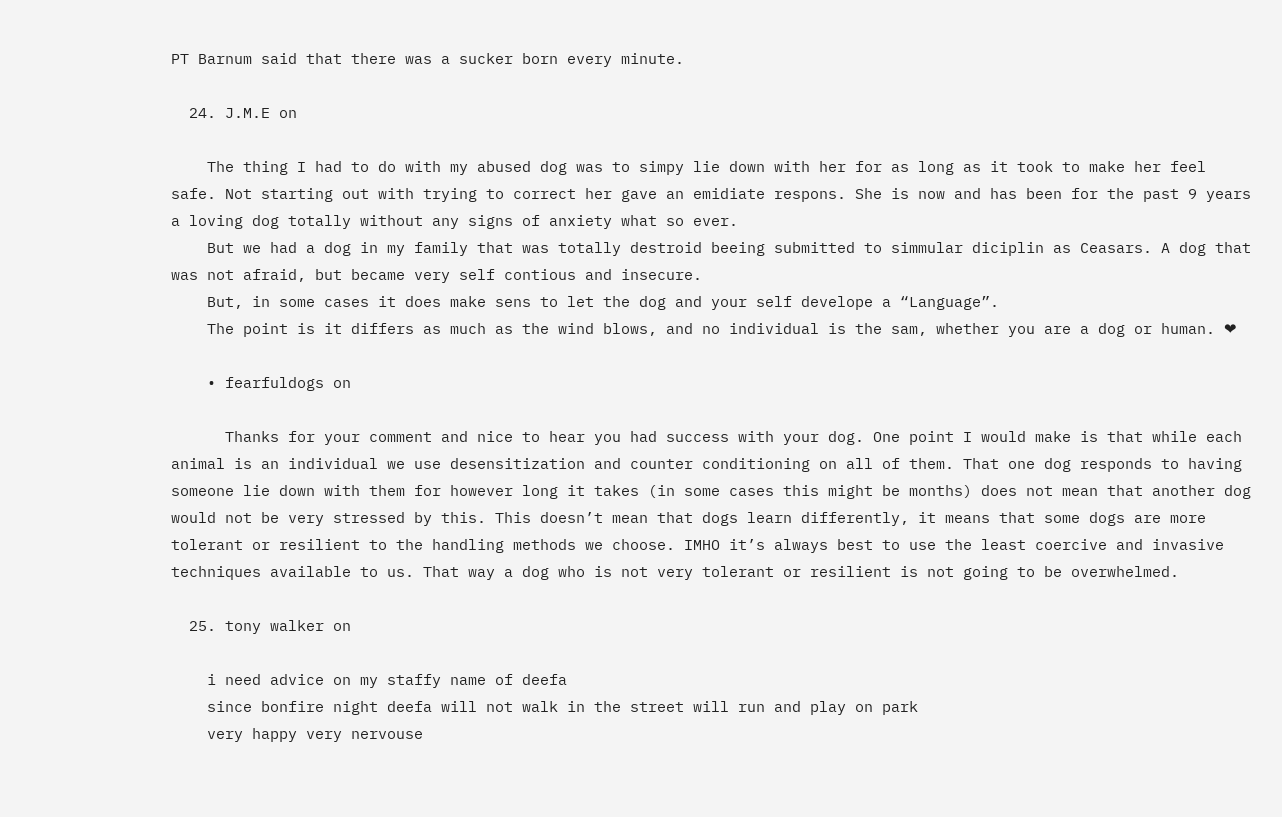PT Barnum said that there was a sucker born every minute.

  24. J.M.E on

    The thing I had to do with my abused dog was to simpy lie down with her for as long as it took to make her feel safe. Not starting out with trying to correct her gave an emidiate respons. She is now and has been for the past 9 years a loving dog totally without any signs of anxiety what so ever.
    But we had a dog in my family that was totally destroid beeing submitted to simmular diciplin as Ceasars. A dog that was not afraid, but became very self contious and insecure.
    But, in some cases it does make sens to let the dog and your self develope a “Language”.
    The point is it differs as much as the wind blows, and no individual is the sam, whether you are a dog or human. ❤

    • fearfuldogs on

      Thanks for your comment and nice to hear you had success with your dog. One point I would make is that while each animal is an individual we use desensitization and counter conditioning on all of them. That one dog responds to having someone lie down with them for however long it takes (in some cases this might be months) does not mean that another dog would not be very stressed by this. This doesn’t mean that dogs learn differently, it means that some dogs are more tolerant or resilient to the handling methods we choose. IMHO it’s always best to use the least coercive and invasive techniques available to us. That way a dog who is not very tolerant or resilient is not going to be overwhelmed.

  25. tony walker on

    i need advice on my staffy name of deefa
    since bonfire night deefa will not walk in the street will run and play on park
    very happy very nervouse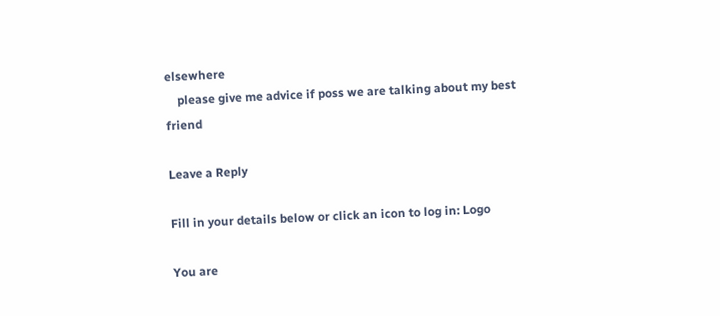elsewhere
    please give me advice if poss we are talking about my best friend

Leave a Reply

Fill in your details below or click an icon to log in: Logo

You are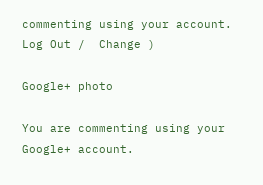commenting using your account. Log Out /  Change )

Google+ photo

You are commenting using your Google+ account.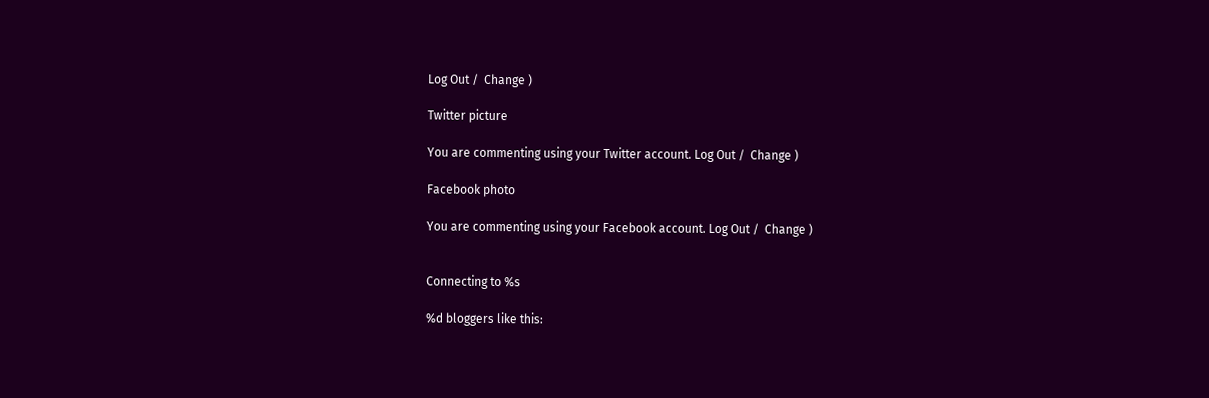Log Out /  Change )

Twitter picture

You are commenting using your Twitter account. Log Out /  Change )

Facebook photo

You are commenting using your Facebook account. Log Out /  Change )


Connecting to %s

%d bloggers like this: